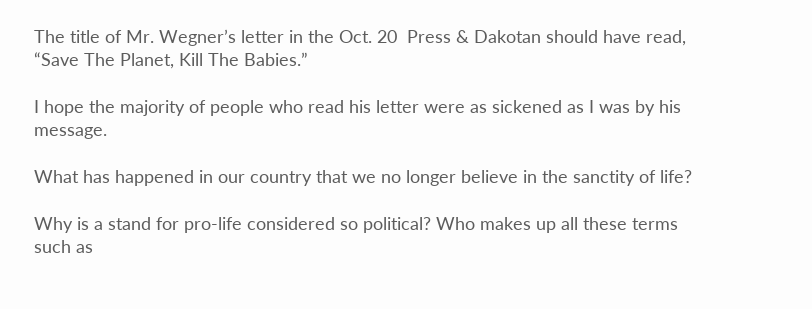The title of Mr. Wegner’s letter in the Oct. 20  Press & Dakotan should have read, “Save The Planet, Kill The Babies.”

I hope the majority of people who read his letter were as sickened as I was by his message.

What has happened in our country that we no longer believe in the sanctity of life?

Why is a stand for pro-life considered so political? Who makes up all these terms such as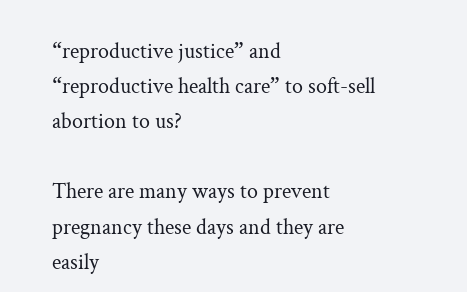“reproductive justice” and “reproductive health care” to soft-sell abortion to us?

There are many ways to prevent pregnancy these days and they are easily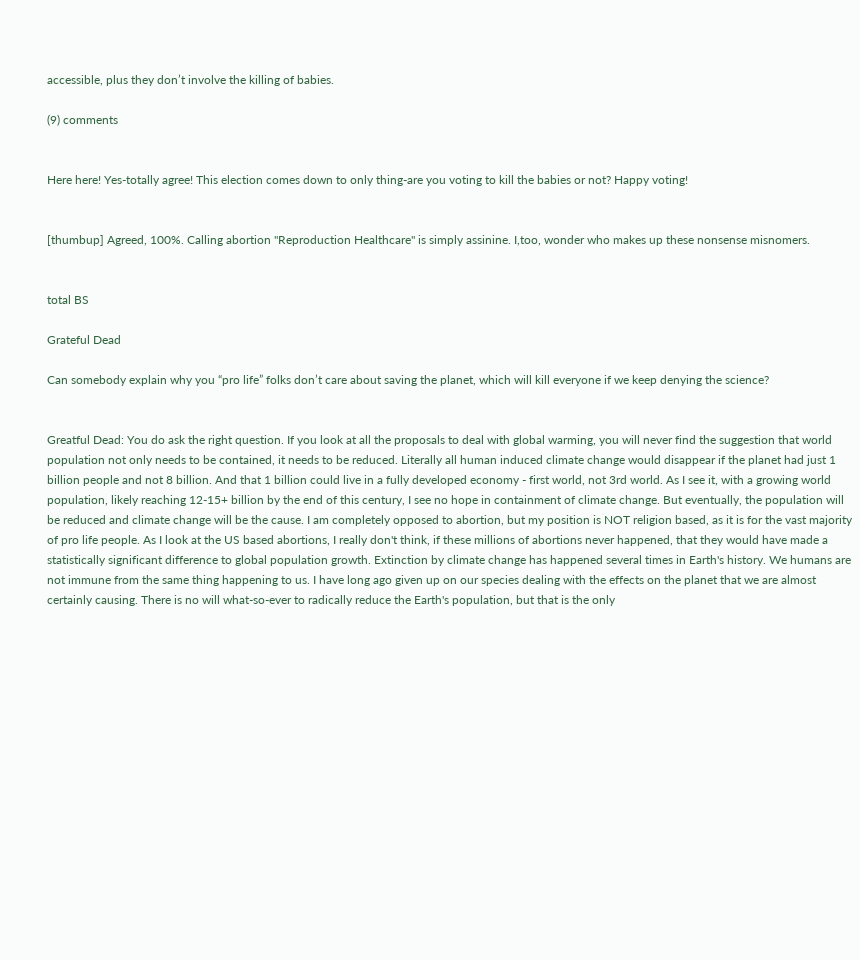accessible, plus they don’t involve the killing of babies.

(9) comments


Here here! Yes-totally agree! This election comes down to only thing-are you voting to kill the babies or not? Happy voting!


[thumbup] Agreed, 100%. Calling abortion "Reproduction Healthcare" is simply assinine. I,too, wonder who makes up these nonsense misnomers.


total BS

Grateful Dead

Can somebody explain why you “pro life” folks don’t care about saving the planet, which will kill everyone if we keep denying the science?


Greatful Dead: You do ask the right question. If you look at all the proposals to deal with global warming, you will never find the suggestion that world population not only needs to be contained, it needs to be reduced. Literally all human induced climate change would disappear if the planet had just 1 billion people and not 8 billion. And that 1 billion could live in a fully developed economy - first world, not 3rd world. As I see it, with a growing world population, likely reaching 12-15+ billion by the end of this century, I see no hope in containment of climate change. But eventually, the population will be reduced and climate change will be the cause. I am completely opposed to abortion, but my position is NOT religion based, as it is for the vast majority of pro life people. As I look at the US based abortions, I really don't think, if these millions of abortions never happened, that they would have made a statistically significant difference to global population growth. Extinction by climate change has happened several times in Earth's history. We humans are not immune from the same thing happening to us. I have long ago given up on our species dealing with the effects on the planet that we are almost certainly causing. There is no will what-so-ever to radically reduce the Earth's population, but that is the only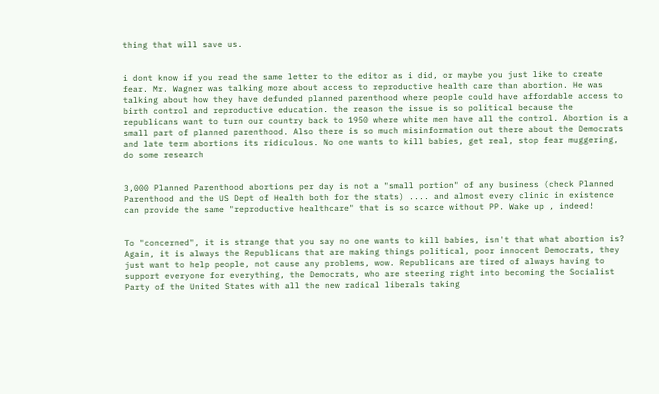thing that will save us.


i dont know if you read the same letter to the editor as i did, or maybe you just like to create fear. Mr. Wagner was talking more about access to reproductive health care than abortion. He was talking about how they have defunded planned parenthood where people could have affordable access to birth control and reproductive education. the reason the issue is so political because the republicans want to turn our country back to 1950 where white men have all the control. Abortion is a small part of planned parenthood. Also there is so much misinformation out there about the Democrats and late term abortions its ridiculous. No one wants to kill babies, get real, stop fear muggering, do some research


3,000 Planned Parenthood abortions per day is not a "small portion" of any business (check Planned Parenthood and the US Dept of Health both for the stats) .... and almost every clinic in existence can provide the same "reproductive healthcare" that is so scarce without PP. Wake up , indeed!


To "concerned", it is strange that you say no one wants to kill babies, isn't that what abortion is? Again, it is always the Republicans that are making things political, poor innocent Democrats, they just want to help people, not cause any problems, wow. Republicans are tired of always having to support everyone for everything, the Democrats, who are steering right into becoming the Socialist Party of the United States with all the new radical liberals taking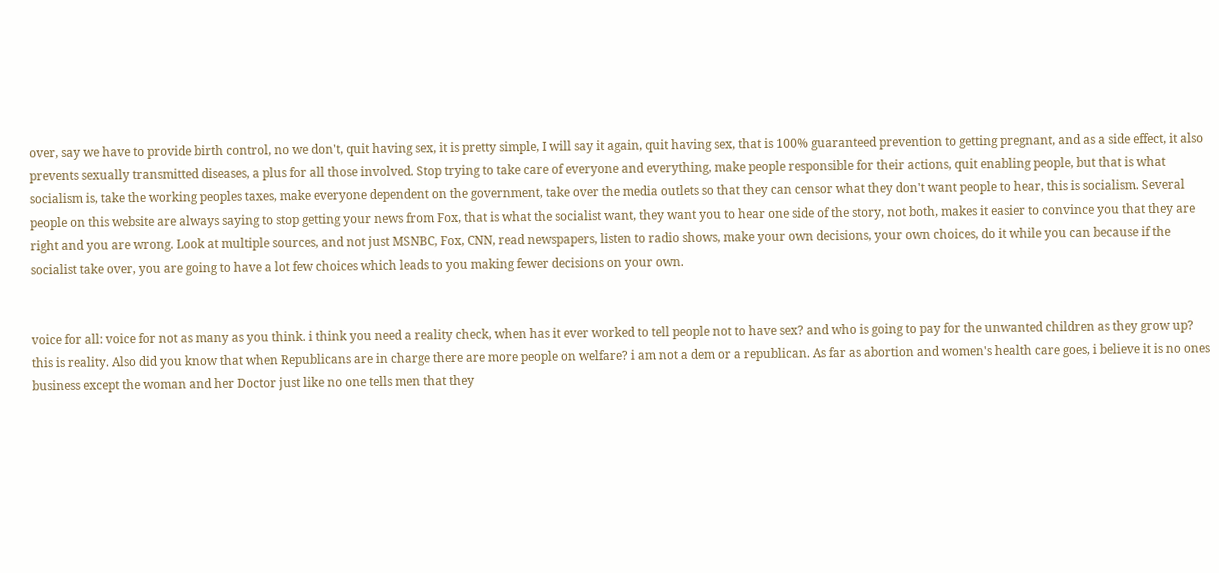over, say we have to provide birth control, no we don't, quit having sex, it is pretty simple, I will say it again, quit having sex, that is 100% guaranteed prevention to getting pregnant, and as a side effect, it also prevents sexually transmitted diseases, a plus for all those involved. Stop trying to take care of everyone and everything, make people responsible for their actions, quit enabling people, but that is what socialism is, take the working peoples taxes, make everyone dependent on the government, take over the media outlets so that they can censor what they don't want people to hear, this is socialism. Several people on this website are always saying to stop getting your news from Fox, that is what the socialist want, they want you to hear one side of the story, not both, makes it easier to convince you that they are right and you are wrong. Look at multiple sources, and not just MSNBC, Fox, CNN, read newspapers, listen to radio shows, make your own decisions, your own choices, do it while you can because if the socialist take over, you are going to have a lot few choices which leads to you making fewer decisions on your own.


voice for all: voice for not as many as you think. i think you need a reality check, when has it ever worked to tell people not to have sex? and who is going to pay for the unwanted children as they grow up? this is reality. Also did you know that when Republicans are in charge there are more people on welfare? i am not a dem or a republican. As far as abortion and women's health care goes, i believe it is no ones business except the woman and her Doctor just like no one tells men that they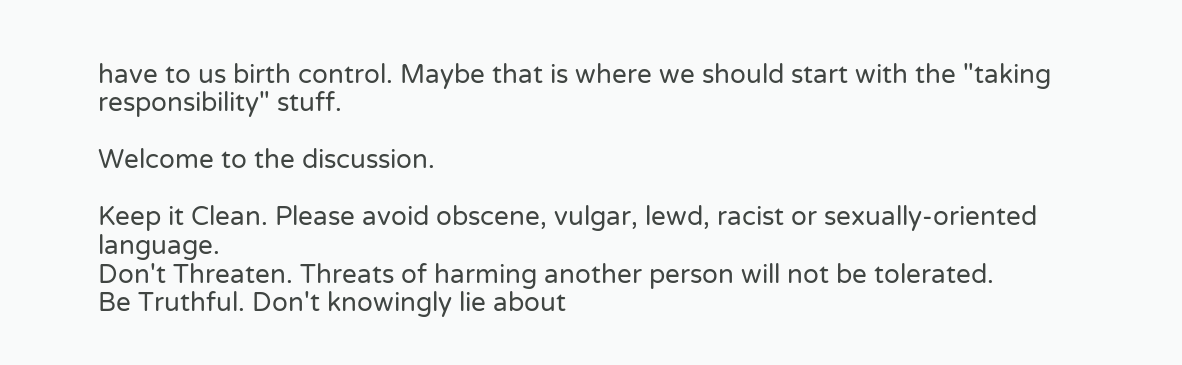have to us birth control. Maybe that is where we should start with the "taking responsibility" stuff.

Welcome to the discussion.

Keep it Clean. Please avoid obscene, vulgar, lewd, racist or sexually-oriented language.
Don't Threaten. Threats of harming another person will not be tolerated.
Be Truthful. Don't knowingly lie about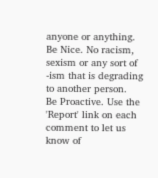anyone or anything.
Be Nice. No racism, sexism or any sort of -ism that is degrading to another person.
Be Proactive. Use the 'Report' link on each comment to let us know of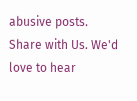abusive posts.
Share with Us. We'd love to hear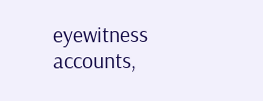eyewitness accounts,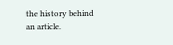the history behind an article.